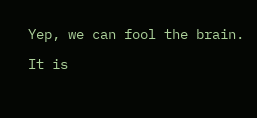Yep, we can fool the brain.

It is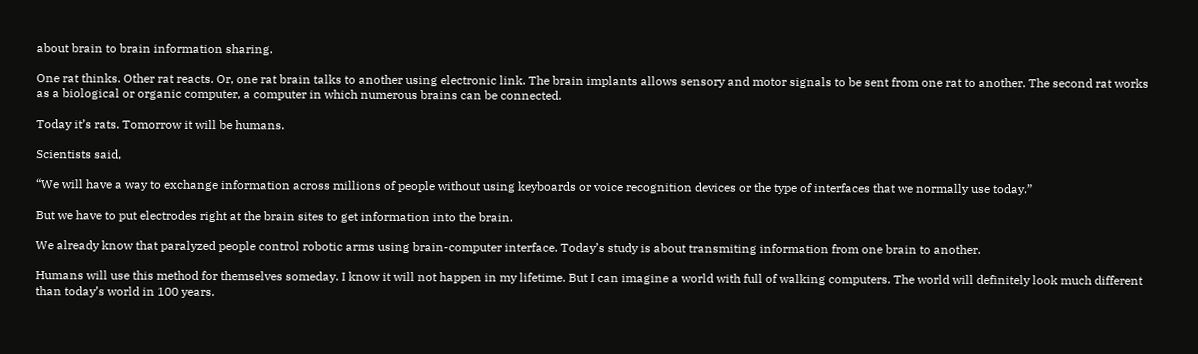about brain to brain information sharing.

One rat thinks. Other rat reacts. Or, one rat brain talks to another using electronic link. The brain implants allows sensory and motor signals to be sent from one rat to another. The second rat works as a biological or organic computer, a computer in which numerous brains can be connected.

Today it’s rats. Tomorrow it will be humans.

Scientists said,

“We will have a way to exchange information across millions of people without using keyboards or voice recognition devices or the type of interfaces that we normally use today.”

But we have to put electrodes right at the brain sites to get information into the brain.

We already know that paralyzed people control robotic arms using brain-computer interface. Today’s study is about transmiting information from one brain to another.

Humans will use this method for themselves someday. I know it will not happen in my lifetime. But I can imagine a world with full of walking computers. The world will definitely look much different than today’s world in 100 years.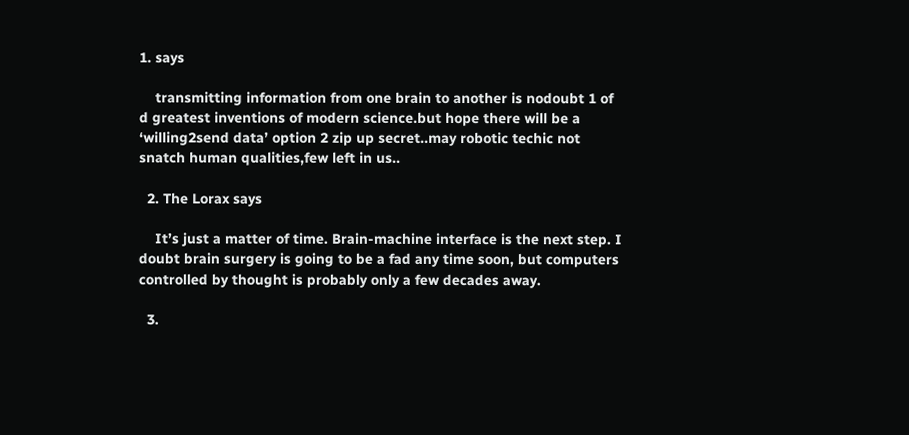1. says

    transmitting information from one brain to another is nodoubt 1 of d greatest inventions of modern science.but hope there will be a ‘willing2send data’ option 2 zip up secret..may robotic techic not snatch human qualities,few left in us..

  2. The Lorax says

    It’s just a matter of time. Brain-machine interface is the next step. I doubt brain surgery is going to be a fad any time soon, but computers controlled by thought is probably only a few decades away.

  3.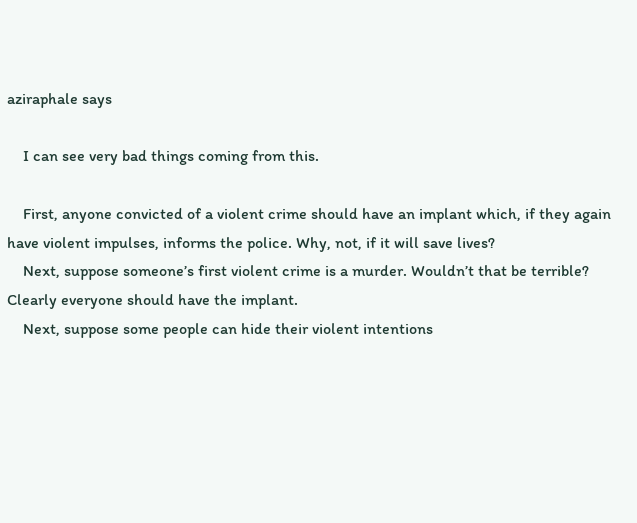aziraphale says

    I can see very bad things coming from this.

    First, anyone convicted of a violent crime should have an implant which, if they again have violent impulses, informs the police. Why, not, if it will save lives?
    Next, suppose someone’s first violent crime is a murder. Wouldn’t that be terrible? Clearly everyone should have the implant.
    Next, suppose some people can hide their violent intentions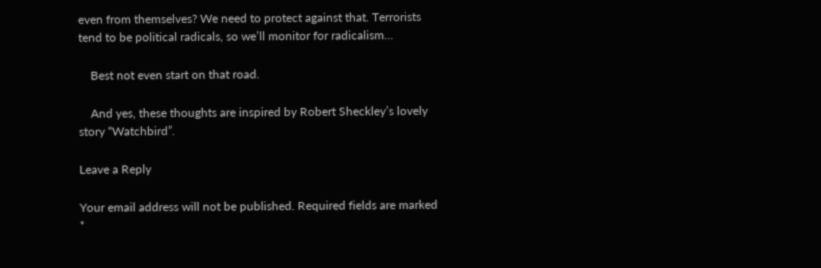even from themselves? We need to protect against that. Terrorists tend to be political radicals, so we’ll monitor for radicalism…

    Best not even start on that road.

    And yes, these thoughts are inspired by Robert Sheckley’s lovely story “Watchbird”.

Leave a Reply

Your email address will not be published. Required fields are marked *